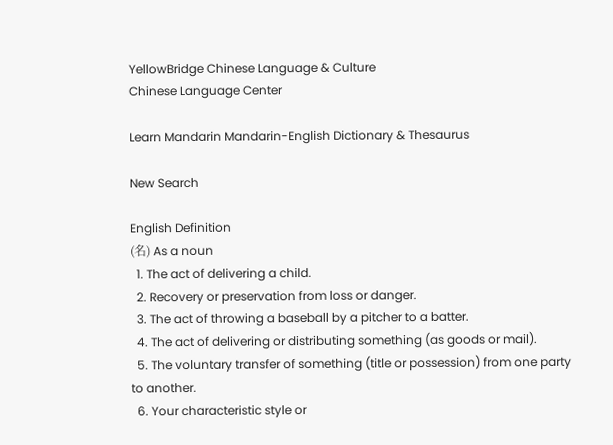YellowBridge Chinese Language & Culture
Chinese Language Center

Learn Mandarin Mandarin-English Dictionary & Thesaurus

New Search

English Definition
(名) As a noun
  1. The act of delivering a child.
  2. Recovery or preservation from loss or danger.
  3. The act of throwing a baseball by a pitcher to a batter.
  4. The act of delivering or distributing something (as goods or mail).
  5. The voluntary transfer of something (title or possession) from one party to another.
  6. Your characteristic style or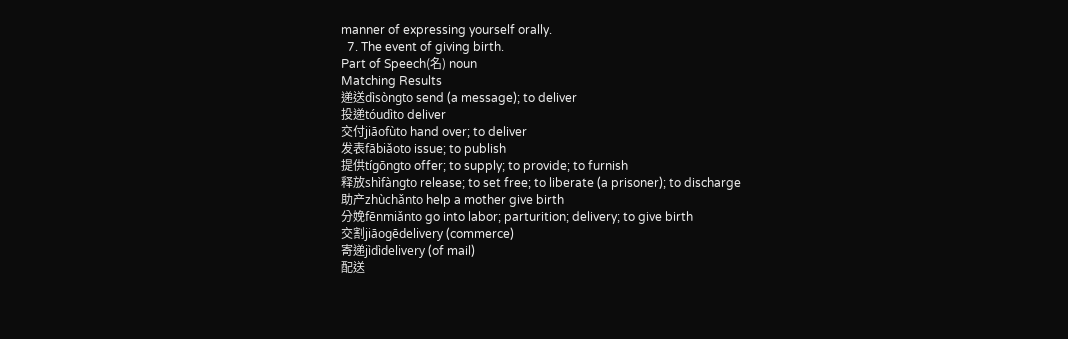manner of expressing yourself orally.
  7. The event of giving birth.
Part of Speech(名) noun
Matching Results
递送dìsòngto send (a message); to deliver
投递tóudìto deliver
交付jiāofùto hand over; to deliver
发表fābiǎoto issue; to publish
提供tígōngto offer; to supply; to provide; to furnish
释放shìfàngto release; to set free; to liberate (a prisoner); to discharge
助产zhùchǎnto help a mother give birth
分娩fēnmiǎnto go into labor; parturition; delivery; to give birth
交割jiāogēdelivery (commerce)
寄递jìdìdelivery (of mail)
配送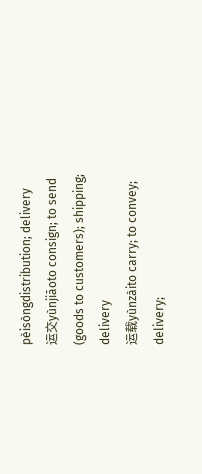pèisòngdistribution; delivery
运交yùnjiāoto consign; to send (goods to customers); shipping; delivery
运载yùnzàito carry; to convey; delivery;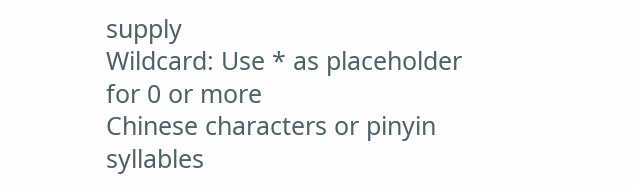supply
Wildcard: Use * as placeholder for 0 or more
Chinese characters or pinyin syllables